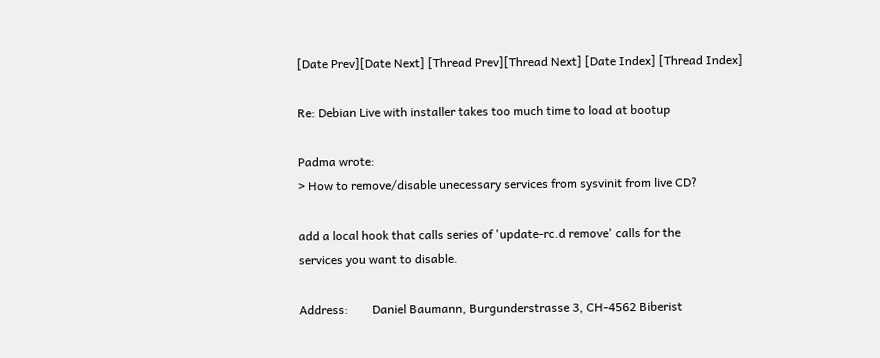[Date Prev][Date Next] [Thread Prev][Thread Next] [Date Index] [Thread Index]

Re: Debian Live with installer takes too much time to load at bootup

Padma wrote:
> How to remove/disable unecessary services from sysvinit from live CD?

add a local hook that calls series of 'update-rc.d remove' calls for the
services you want to disable.

Address:        Daniel Baumann, Burgunderstrasse 3, CH-4562 Biberist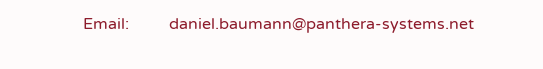Email:          daniel.baumann@panthera-systems.net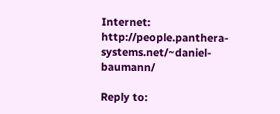Internet:       http://people.panthera-systems.net/~daniel-baumann/

Reply to: